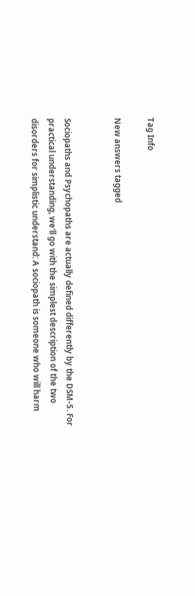Tag Info

New answers tagged


Sociopaths and Psychopaths are actually defined differently by the DSM-5. For practical understanding, we'll go with the simplest description of the two disorders for simplistic understand: A sociopath is someone who will harm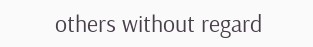others without regard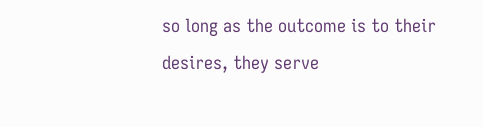so long as the outcome is to their desires, they serve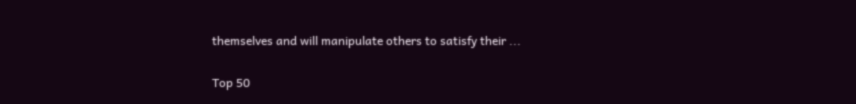themselves and will manipulate others to satisfy their ...

Top 50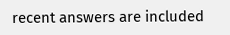recent answers are included